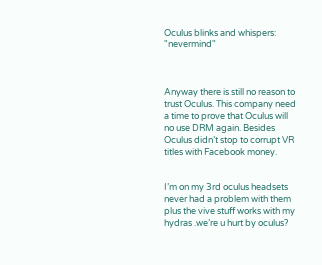Oculus blinks and whispers: "nevermind"



Anyway there is still no reason to trust Oculus. This company need a time to prove that Oculus will no use DRM again. Besides Oculus didn’t stop to corrupt VR titles with Facebook money.


I’m on my 3rd oculus headsets never had a problem with them plus the vive stuff works with my hydras .we’re u hurt by oculus?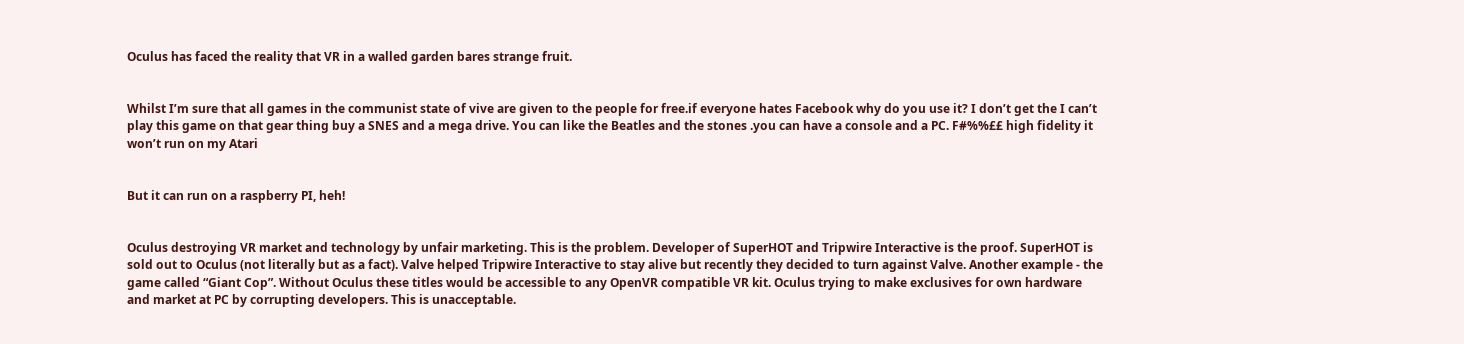Oculus has faced the reality that VR in a walled garden bares strange fruit.


Whilst I’m sure that all games in the communist state of vive are given to the people for free.if everyone hates Facebook why do you use it? I don’t get the I can’t play this game on that gear thing buy a SNES and a mega drive. You can like the Beatles and the stones .you can have a console and a PC. F#%%££ high fidelity it won’t run on my Atari


But it can run on a raspberry PI, heh!


Oculus destroying VR market and technology by unfair marketing. This is the problem. Developer of SuperHOT and Tripwire Interactive is the proof. SuperHOT is sold out to Oculus (not literally but as a fact). Valve helped Tripwire Interactive to stay alive but recently they decided to turn against Valve. Another example - the game called “Giant Cop”. Without Oculus these titles would be accessible to any OpenVR compatible VR kit. Oculus trying to make exclusives for own hardware and market at PC by corrupting developers. This is unacceptable.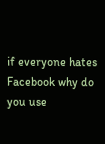if everyone hates Facebook why do you use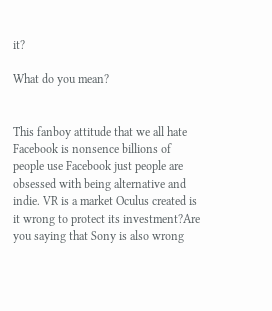it?

What do you mean?


This fanboy attitude that we all hate Facebook is nonsence billions of people use Facebook just people are obsessed with being alternative and indie. VR is a market Oculus created is it wrong to protect its investment?Are you saying that Sony is also wrong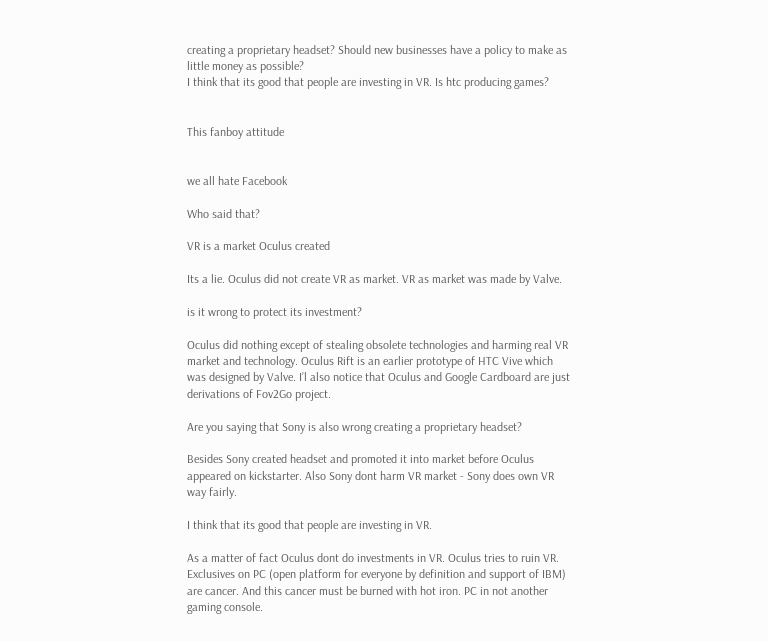creating a proprietary headset? Should new businesses have a policy to make as little money as possible?
I think that its good that people are investing in VR. Is htc producing games?


This fanboy attitude


we all hate Facebook

Who said that?

VR is a market Oculus created

Its a lie. Oculus did not create VR as market. VR as market was made by Valve.

is it wrong to protect its investment?

Oculus did nothing except of stealing obsolete technologies and harming real VR market and technology. Oculus Rift is an earlier prototype of HTC Vive which was designed by Valve. I’l also notice that Oculus and Google Cardboard are just derivations of Fov2Go project.

Are you saying that Sony is also wrong creating a proprietary headset?

Besides Sony created headset and promoted it into market before Oculus appeared on kickstarter. Also Sony dont harm VR market - Sony does own VR way fairly.

I think that its good that people are investing in VR.

As a matter of fact Oculus dont do investments in VR. Oculus tries to ruin VR. Exclusives on PC (open platform for everyone by definition and support of IBM) are cancer. And this cancer must be burned with hot iron. PC in not another gaming console.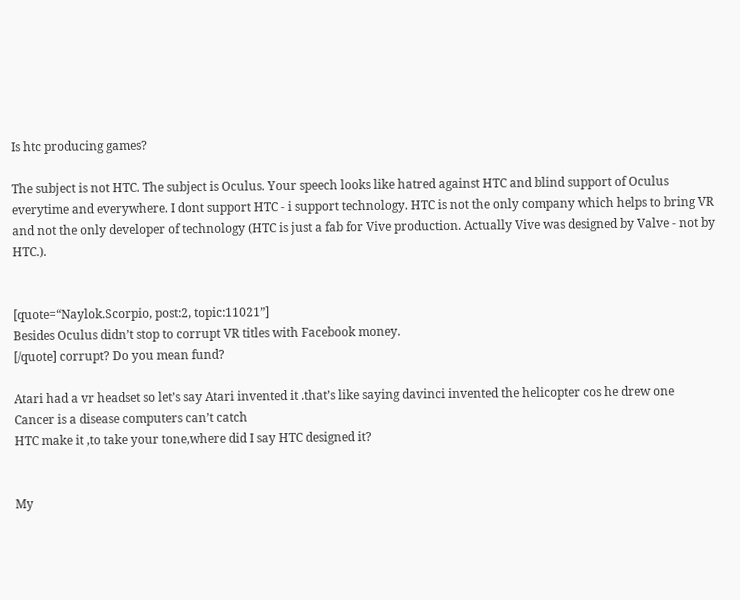Is htc producing games?

The subject is not HTC. The subject is Oculus. Your speech looks like hatred against HTC and blind support of Oculus everytime and everywhere. I dont support HTC - i support technology. HTC is not the only company which helps to bring VR and not the only developer of technology (HTC is just a fab for Vive production. Actually Vive was designed by Valve - not by HTC.).


[quote=“Naylok.Scorpio, post:2, topic:11021”]
Besides Oculus didn’t stop to corrupt VR titles with Facebook money.
[/quote] corrupt? Do you mean fund?

Atari had a vr headset so let’s say Atari invented it .that’s like saying davinci invented the helicopter cos he drew one
Cancer is a disease computers can’t catch
HTC make it ,to take your tone,where did I say HTC designed it?


My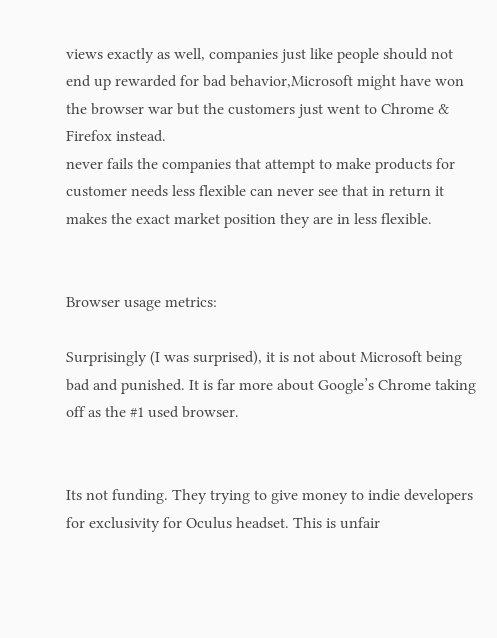views exactly as well, companies just like people should not end up rewarded for bad behavior,Microsoft might have won the browser war but the customers just went to Chrome & Firefox instead.
never fails the companies that attempt to make products for customer needs less flexible can never see that in return it makes the exact market position they are in less flexible.


Browser usage metrics:

Surprisingly (I was surprised), it is not about Microsoft being bad and punished. It is far more about Google’s Chrome taking off as the #1 used browser.


Its not funding. They trying to give money to indie developers for exclusivity for Oculus headset. This is unfair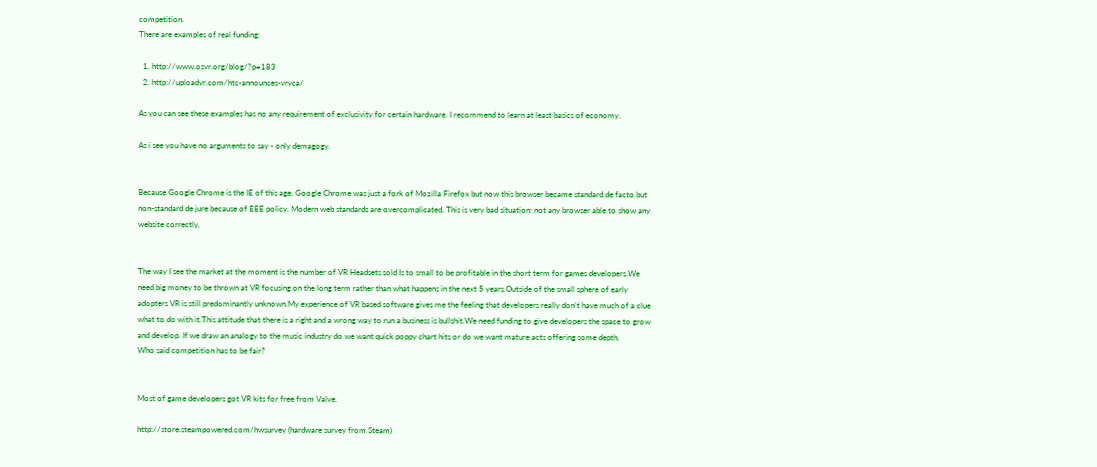competition.
There are examples of real funding:

  1. http://www.osvr.org/blog/?p=183
  2. http://uploadvr.com/htc-announces-vrvca/

As you can see these examples has no any requirement of exclusivity for certain hardware. I recommend to learn at least basics of economy.

As i see you have no arguments to say - only demagogy.


Because Google Chrome is the IE of this age. Google Chrome was just a fork of Mozilla Firefox but now this browser became standard de facto but non-standard de jure because of EEE policy. Modern web standards are overcomplicated. This is very bad situation: not any browser able to show any website correctly.


The way I see the market at the moment is the number of VR Headsets sold Is to small to be profitable in the short term for games developers.We need big money to be thrown at VR focusing on the long term rather than what happens in the next 5 years.Outside of the small sphere of early adopters VR is still predominantly unknown.My experience of VR based software gives me the feeling that developers really don’t have much of a clue what to do with it.This attitude that there is a right and a wrong way to run a business is bullshit.We need funding to give developers the space to grow and develop. If we draw an analogy to the music industry do we want quick poppy chart hits or do we want mature acts offering some depth.
Who said competition has to be fair?


Most of game developers got VR kits for free from Valve.

http://store.steampowered.com/hwsurvey (hardware survey from Steam)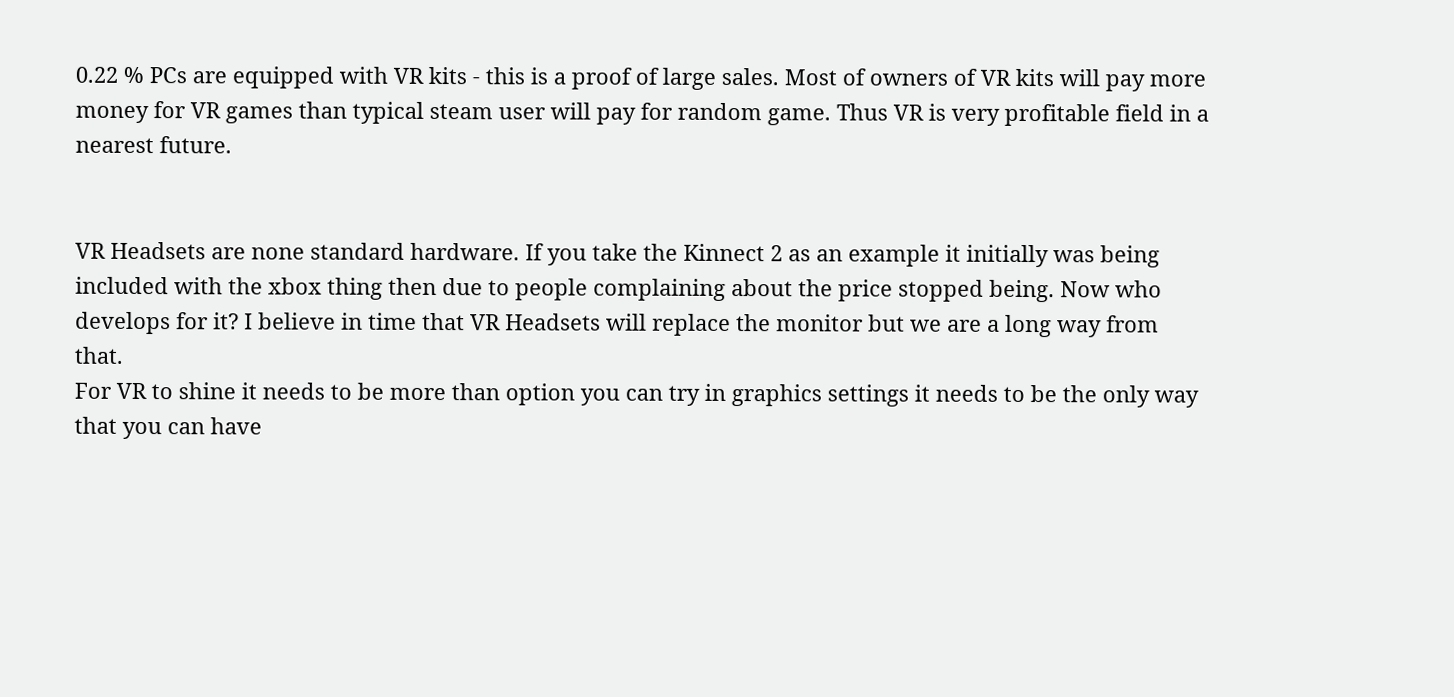0.22 % PCs are equipped with VR kits - this is a proof of large sales. Most of owners of VR kits will pay more money for VR games than typical steam user will pay for random game. Thus VR is very profitable field in a nearest future.


VR Headsets are none standard hardware. If you take the Kinnect 2 as an example it initially was being included with the xbox thing then due to people complaining about the price stopped being. Now who develops for it? I believe in time that VR Headsets will replace the monitor but we are a long way from that.
For VR to shine it needs to be more than option you can try in graphics settings it needs to be the only way that you can have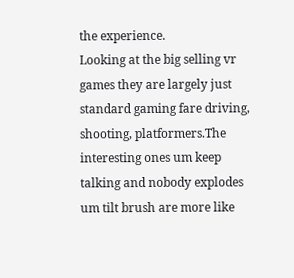the experience.
Looking at the big selling vr games they are largely just standard gaming fare driving, shooting, platformers.The interesting ones um keep talking and nobody explodes um tilt brush are more like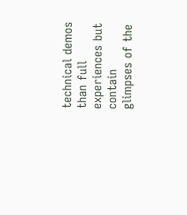technical demos than full experiences but contain glimpses of the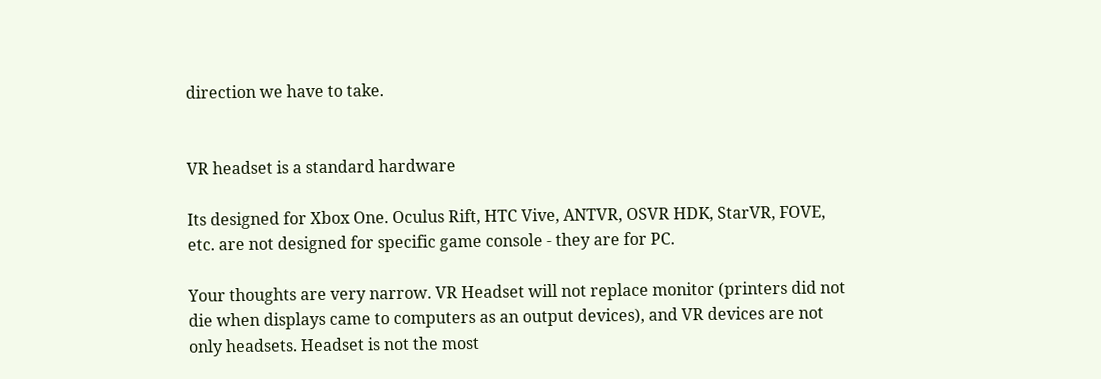direction we have to take.


VR headset is a standard hardware

Its designed for Xbox One. Oculus Rift, HTC Vive, ANTVR, OSVR HDK, StarVR, FOVE, etc. are not designed for specific game console - they are for PC.

Your thoughts are very narrow. VR Headset will not replace monitor (printers did not die when displays came to computers as an output devices), and VR devices are not only headsets. Headset is not the most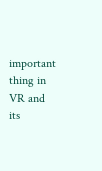important thing in VR and its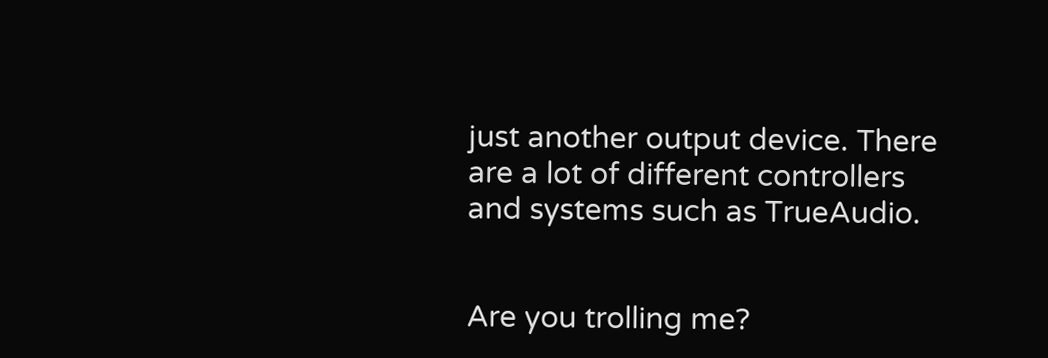just another output device. There are a lot of different controllers and systems such as TrueAudio.


Are you trolling me?